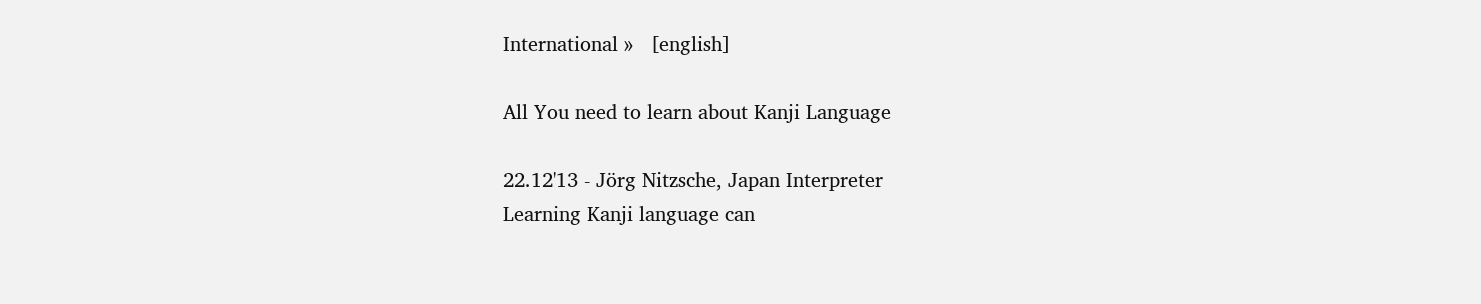International »   [english]

All You need to learn about Kanji Language

22.12'13 - Jörg Nitzsche, Japan Interpreter
Learning Kanji language can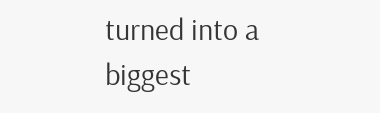turned into a biggest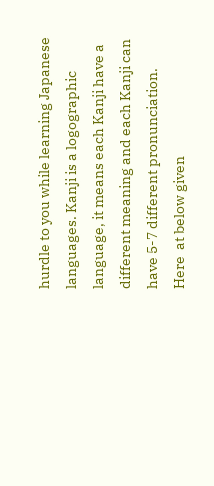hurdle to you while learning Japanese languages. Kanji is a logographic language, it means each Kanji have a different meaning and each Kanji can have 5-7 different pronunciation.  Here  at below given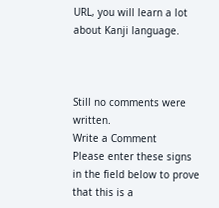URL, you will learn a lot about Kanji language.



Still no comments were written.
Write a Comment
Please enter these signs in the field below to prove that this is a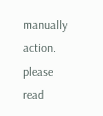manually action.
please read